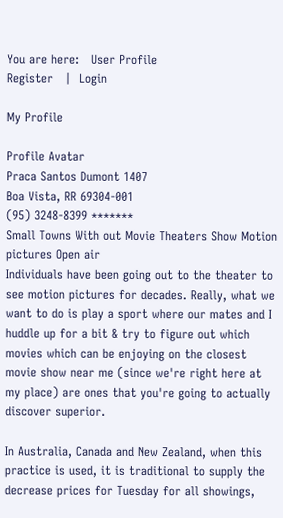You are here:   User Profile
Register   |  Login

My Profile

Profile Avatar
Praca Santos Dumont 1407
Boa Vista, RR 69304-001
(95) 3248-8399 *******
Small Towns With out Movie Theaters Show Motion pictures Open air
Individuals have been going out to the theater to see motion pictures for decades. Really, what we want to do is play a sport where our mates and I huddle up for a bit & try to figure out which movies which can be enjoying on the closest movie show near me (since we're right here at my place) are ones that you're going to actually discover superior.

In Australia, Canada and New Zealand, when this practice is used, it is traditional to supply the decrease prices for Tuesday for all showings,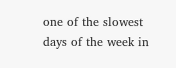one of the slowest days of the week in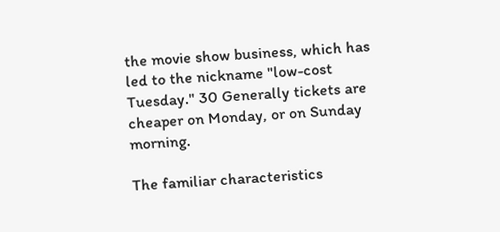the movie show business, which has led to the nickname "low-cost Tuesday." 30 Generally tickets are cheaper on Monday, or on Sunday morning.

The familiar characteristics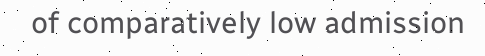of comparatively low admission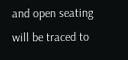and open seating will be traced to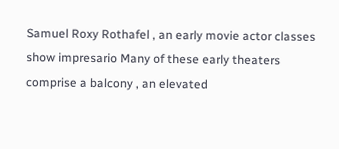Samuel Roxy Rothafel , an early movie actor classes show impresario Many of these early theaters comprise a balcony , an elevated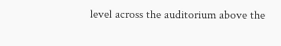level across the auditorium above the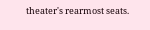theater's rearmost seats.